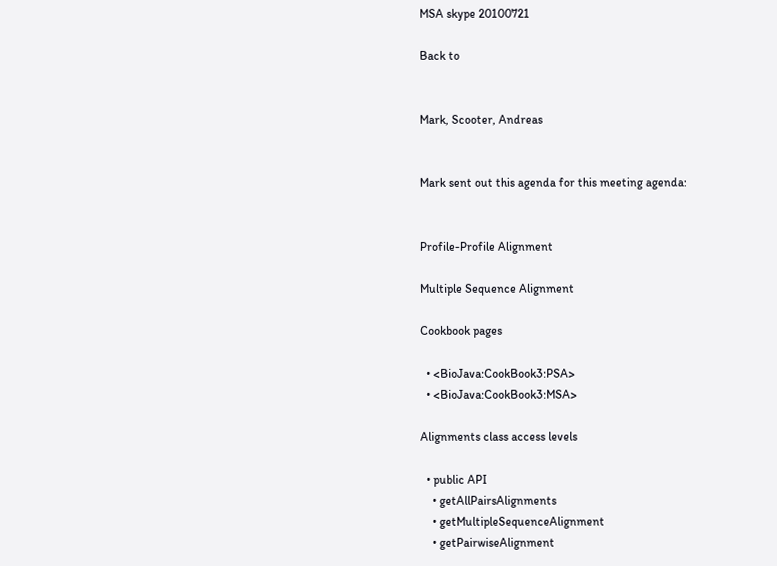MSA skype 20100721

Back to


Mark, Scooter, Andreas


Mark sent out this agenda for this meeting agenda:


Profile-Profile Alignment

Multiple Sequence Alignment

Cookbook pages

  • <BioJava:CookBook3:PSA>
  • <BioJava:CookBook3:MSA>

Alignments class access levels

  • public API
    • getAllPairsAlignments
    • getMultipleSequenceAlignment
    • getPairwiseAlignment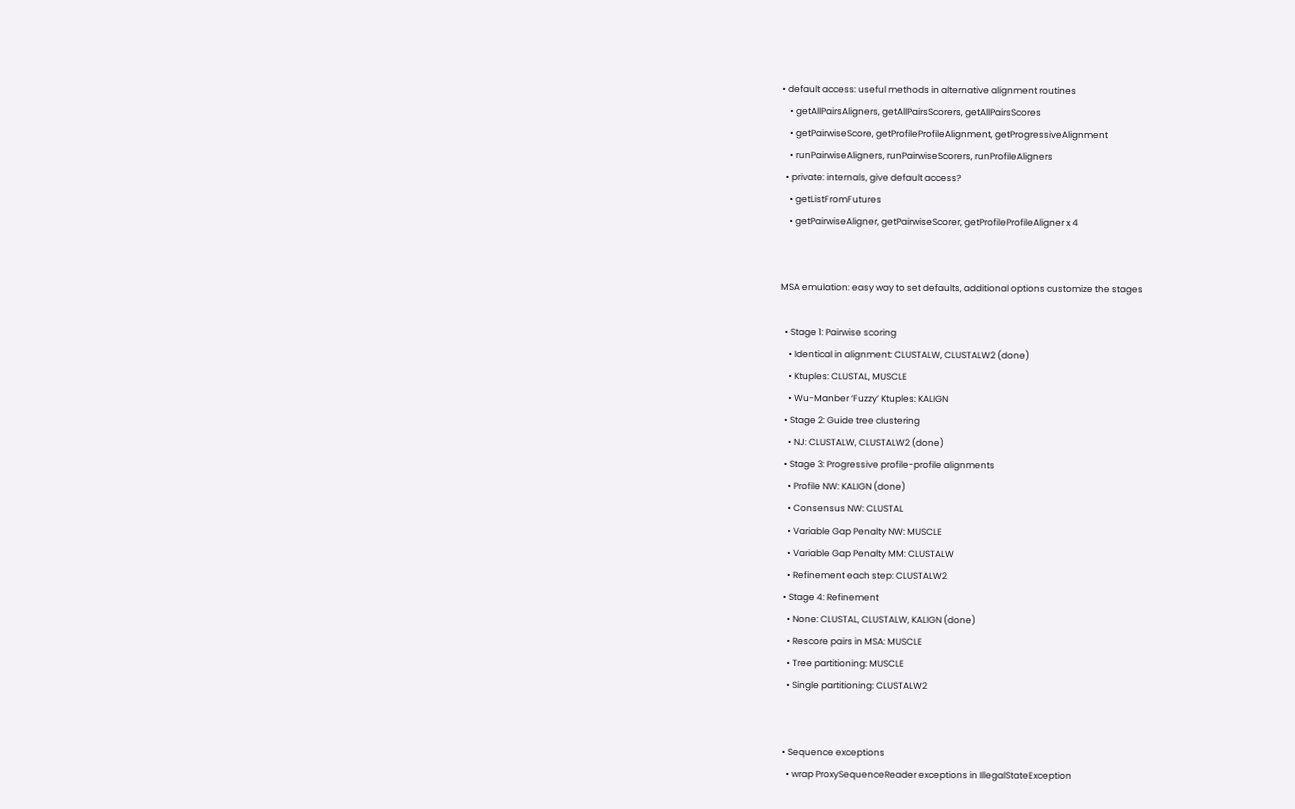• default access: useful methods in alternative alignment routines
    • getAllPairsAligners, getAllPairsScorers, getAllPairsScores
    • getPairwiseScore, getProfileProfileAlignment, getProgressiveAlignment
    • runPairwiseAligners, runPairwiseScorers, runProfileAligners
  • private: internals, give default access?
    • getListFromFutures
    • getPairwiseAligner, getPairwiseScorer, getProfileProfileAligner x 4


MSA emulation: easy way to set defaults, additional options customize the stages

  • Stage 1: Pairwise scoring
    • Identical in alignment: CLUSTALW, CLUSTALW2 (done)
    • Ktuples: CLUSTAL, MUSCLE
    • Wu-Manber ‘Fuzzy’ Ktuples: KALIGN
  • Stage 2: Guide tree clustering
    • NJ: CLUSTALW, CLUSTALW2 (done)
  • Stage 3: Progressive profile-profile alignments
    • Profile NW: KALIGN (done)
    • Consensus NW: CLUSTAL
    • Variable Gap Penalty NW: MUSCLE
    • Variable Gap Penalty MM: CLUSTALW
    • Refinement each step: CLUSTALW2
  • Stage 4: Refinement
    • None: CLUSTAL, CLUSTALW, KALIGN (done)
    • Rescore pairs in MSA: MUSCLE
    • Tree partitioning: MUSCLE
    • Single partitioning: CLUSTALW2


  • Sequence exceptions
    • wrap ProxySequenceReader exceptions in IllegalStateException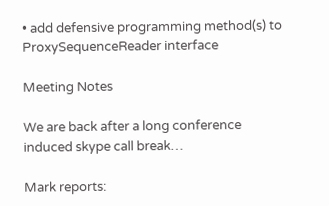• add defensive programming method(s) to ProxySequenceReader interface

Meeting Notes

We are back after a long conference induced skype call break…

Mark reports: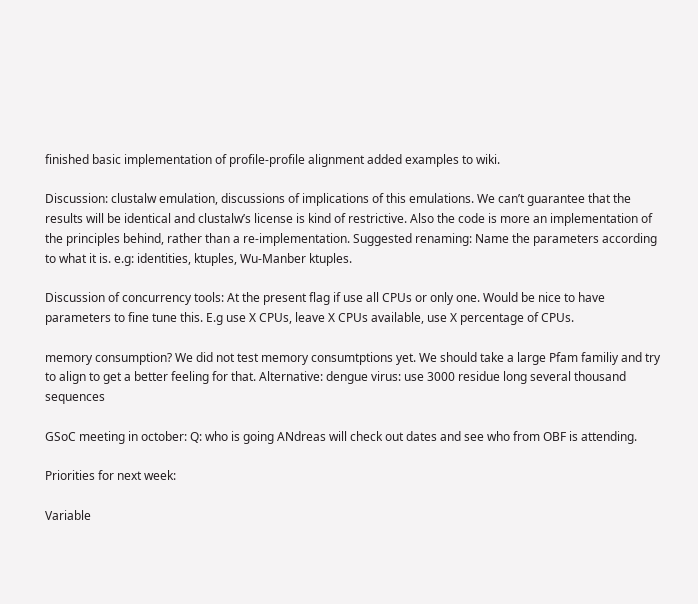finished basic implementation of profile-profile alignment added examples to wiki.

Discussion: clustalw emulation, discussions of implications of this emulations. We can’t guarantee that the results will be identical and clustalw’s license is kind of restrictive. Also the code is more an implementation of the principles behind, rather than a re-implementation. Suggested renaming: Name the parameters according to what it is. e.g: identities, ktuples, Wu-Manber ktuples.

Discussion of concurrency tools: At the present flag if use all CPUs or only one. Would be nice to have parameters to fine tune this. E.g use X CPUs, leave X CPUs available, use X percentage of CPUs.

memory consumption? We did not test memory consumtptions yet. We should take a large Pfam familiy and try to align to get a better feeling for that. Alternative: dengue virus: use 3000 residue long several thousand sequences

GSoC meeting in october: Q: who is going ANdreas will check out dates and see who from OBF is attending.

Priorities for next week:

Variable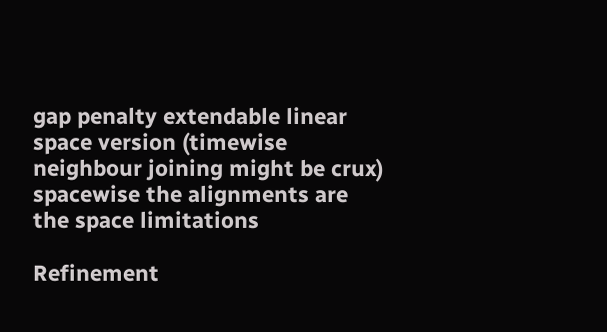gap penalty extendable linear space version (timewise neighbour joining might be crux) spacewise the alignments are the space limitations

Refinement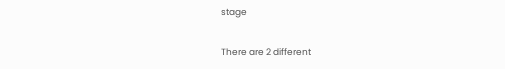stage

There are 2 different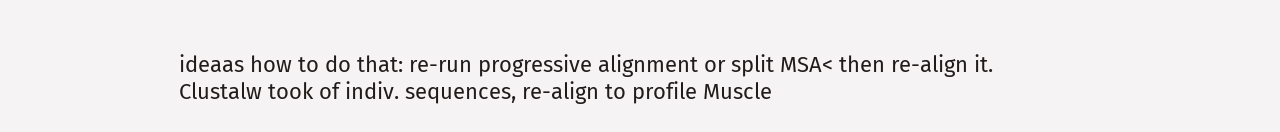ideaas how to do that: re-run progressive alignment or split MSA< then re-align it. Clustalw took of indiv. sequences, re-align to profile Muscle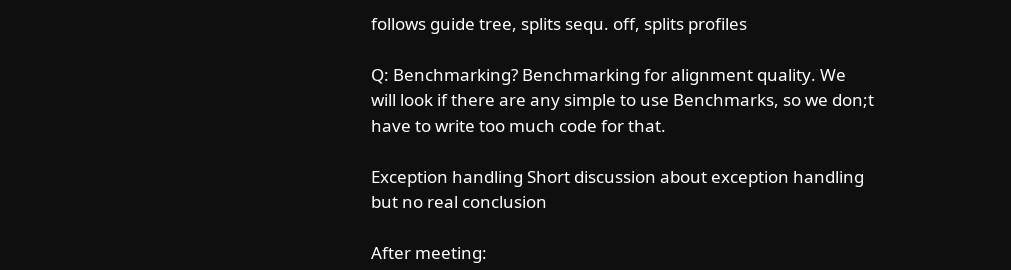follows guide tree, splits sequ. off, splits profiles

Q: Benchmarking? Benchmarking for alignment quality. We will look if there are any simple to use Benchmarks, so we don;t have to write too much code for that.

Exception handling Short discussion about exception handling but no real conclusion

After meeting: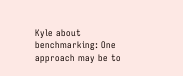Kyle about benchmarking: One approach may be to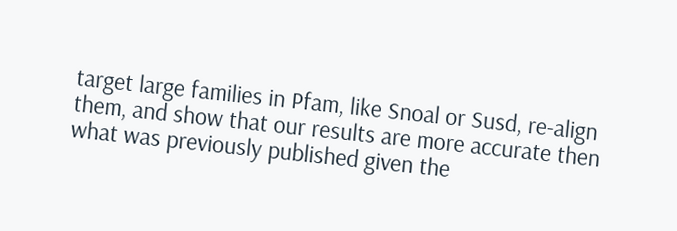target large families in Pfam, like Snoal or Susd, re-align them, and show that our results are more accurate then what was previously published given the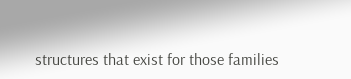structures that exist for those families